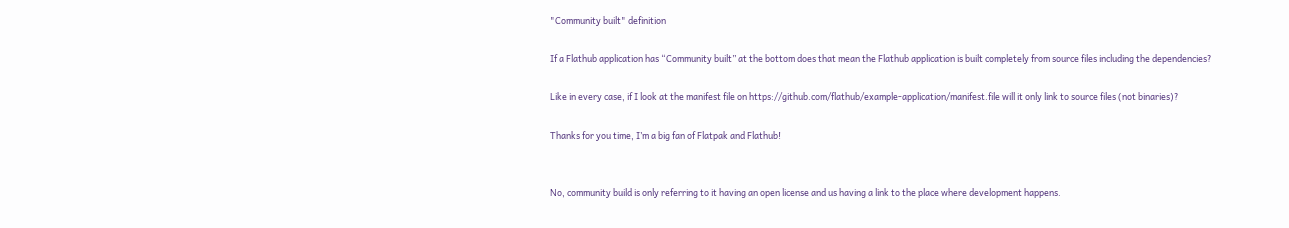"Community built" definition

If a Flathub application has “Community built” at the bottom does that mean the Flathub application is built completely from source files including the dependencies?

Like in every case, if I look at the manifest file on https://github.com/flathub/example-application/manifest.file will it only link to source files (not binaries)?

Thanks for you time, I’m a big fan of Flatpak and Flathub!


No, community build is only referring to it having an open license and us having a link to the place where development happens.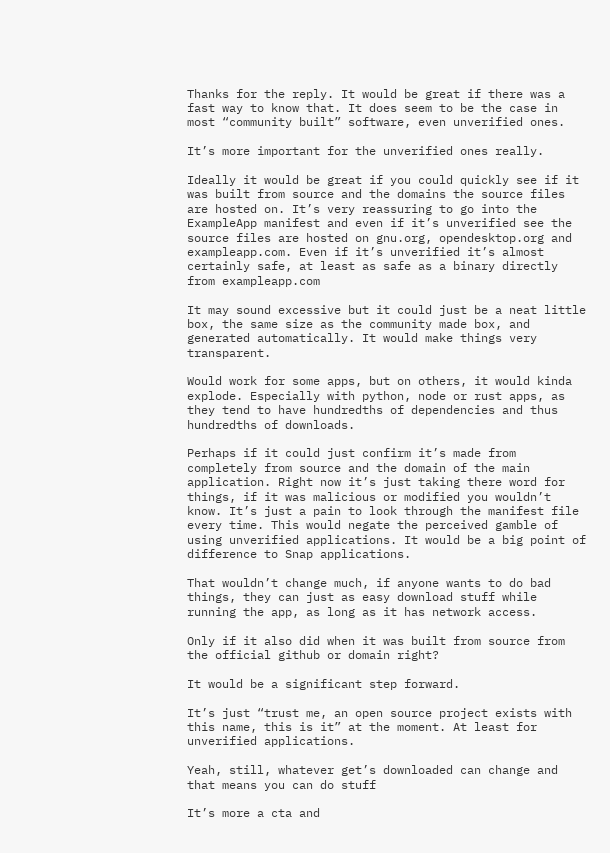Thanks for the reply. It would be great if there was a fast way to know that. It does seem to be the case in most “community built” software, even unverified ones.

It’s more important for the unverified ones really.

Ideally it would be great if you could quickly see if it was built from source and the domains the source files are hosted on. It’s very reassuring to go into the ExampleApp manifest and even if it’s unverified see the source files are hosted on gnu.org, opendesktop.org and exampleapp.com. Even if it’s unverified it’s almost certainly safe, at least as safe as a binary directly from exampleapp.com

It may sound excessive but it could just be a neat little box, the same size as the community made box, and generated automatically. It would make things very transparent.

Would work for some apps, but on others, it would kinda explode. Especially with python, node or rust apps, as they tend to have hundredths of dependencies and thus hundredths of downloads.

Perhaps if it could just confirm it’s made from completely from source and the domain of the main application. Right now it’s just taking there word for things, if it was malicious or modified you wouldn’t know. It’s just a pain to look through the manifest file every time. This would negate the perceived gamble of using unverified applications. It would be a big point of difference to Snap applications.

That wouldn’t change much, if anyone wants to do bad things, they can just as easy download stuff while running the app, as long as it has network access.

Only if it also did when it was built from source from the official github or domain right?

It would be a significant step forward.

It’s just “trust me, an open source project exists with this name, this is it” at the moment. At least for unverified applications.

Yeah, still, whatever get’s downloaded can change and that means you can do stuff

It’s more a cta and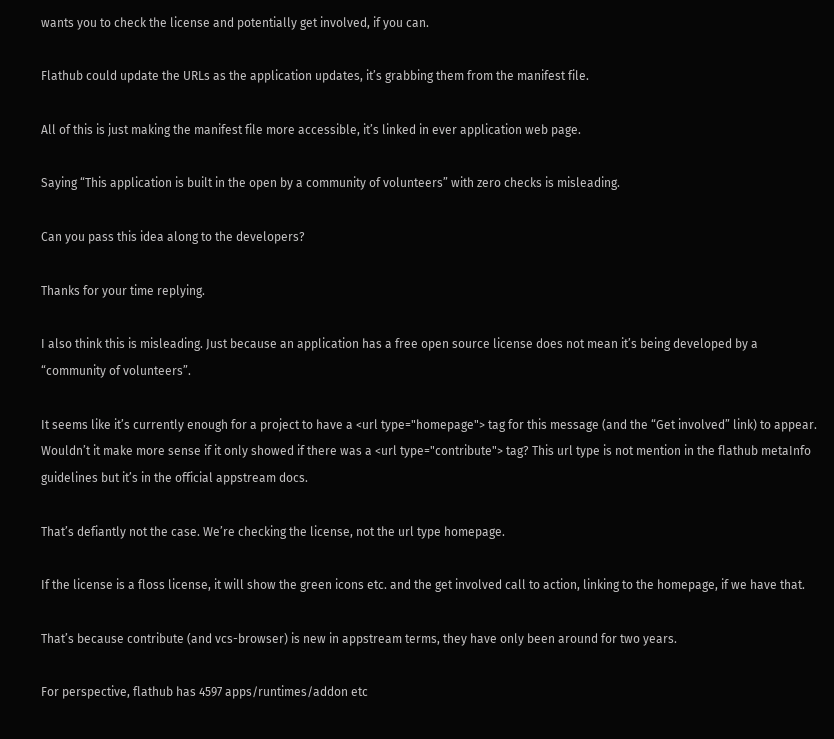wants you to check the license and potentially get involved, if you can.

Flathub could update the URLs as the application updates, it’s grabbing them from the manifest file.

All of this is just making the manifest file more accessible, it’s linked in ever application web page.

Saying “This application is built in the open by a community of volunteers” with zero checks is misleading.

Can you pass this idea along to the developers?

Thanks for your time replying.

I also think this is misleading. Just because an application has a free open source license does not mean it’s being developed by a “community of volunteers”.

It seems like it’s currently enough for a project to have a <url type="homepage"> tag for this message (and the “Get involved” link) to appear. Wouldn’t it make more sense if it only showed if there was a <url type="contribute"> tag? This url type is not mention in the flathub metaInfo guidelines but it’s in the official appstream docs.

That’s defiantly not the case. We’re checking the license, not the url type homepage.

If the license is a floss license, it will show the green icons etc. and the get involved call to action, linking to the homepage, if we have that.

That’s because contribute (and vcs-browser) is new in appstream terms, they have only been around for two years.

For perspective, flathub has 4597 apps/runtimes/addon etc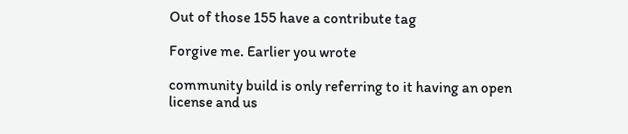Out of those 155 have a contribute tag

Forgive me. Earlier you wrote

community build is only referring to it having an open license and us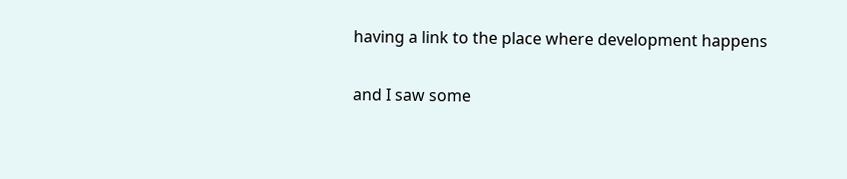having a link to the place where development happens

and I saw some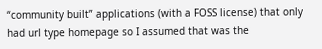“community built” applications (with a FOSS license) that only had url type homepage so I assumed that was the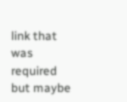link that was required but maybe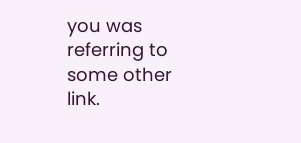you was referring to some other link.